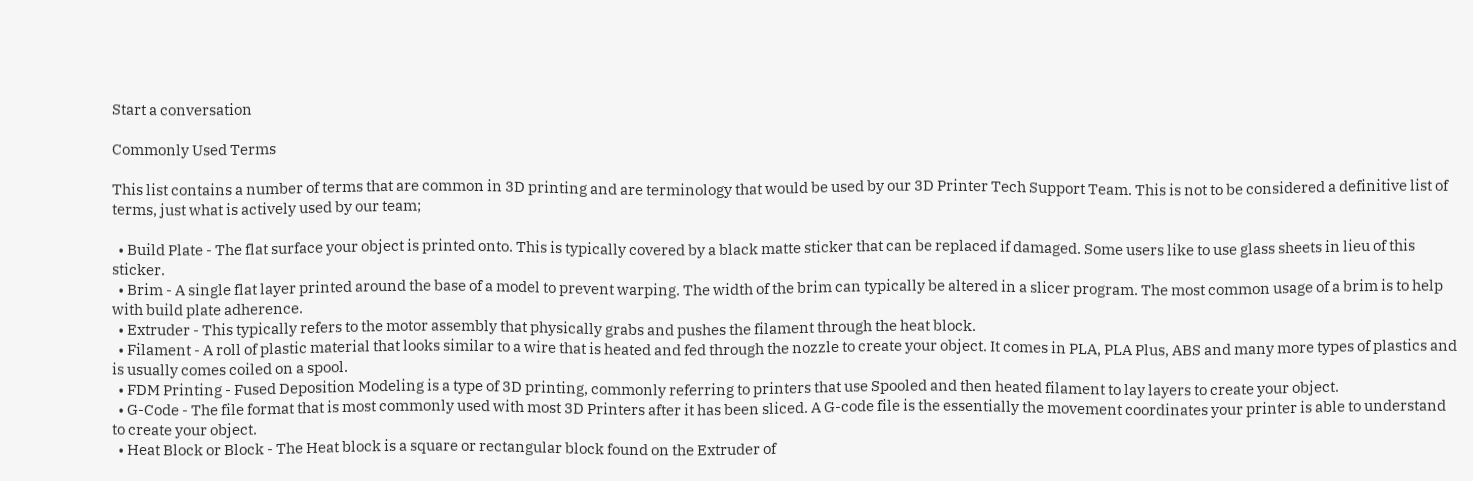Start a conversation

Commonly Used Terms

This list contains a number of terms that are common in 3D printing and are terminology that would be used by our 3D Printer Tech Support Team. This is not to be considered a definitive list of terms, just what is actively used by our team;

  • Build Plate - The flat surface your object is printed onto. This is typically covered by a black matte sticker that can be replaced if damaged. Some users like to use glass sheets in lieu of this sticker.
  • Brim - A single flat layer printed around the base of a model to prevent warping. The width of the brim can typically be altered in a slicer program. The most common usage of a brim is to help with build plate adherence.
  • Extruder - This typically refers to the motor assembly that physically grabs and pushes the filament through the heat block.
  • Filament - A roll of plastic material that looks similar to a wire that is heated and fed through the nozzle to create your object. It comes in PLA, PLA Plus, ABS and many more types of plastics and is usually comes coiled on a spool.
  • FDM Printing - Fused Deposition Modeling is a type of 3D printing, commonly referring to printers that use Spooled and then heated filament to lay layers to create your object.
  • G-Code - The file format that is most commonly used with most 3D Printers after it has been sliced. A G-code file is the essentially the movement coordinates your printer is able to understand to create your object.
  • Heat Block or Block - The Heat block is a square or rectangular block found on the Extruder of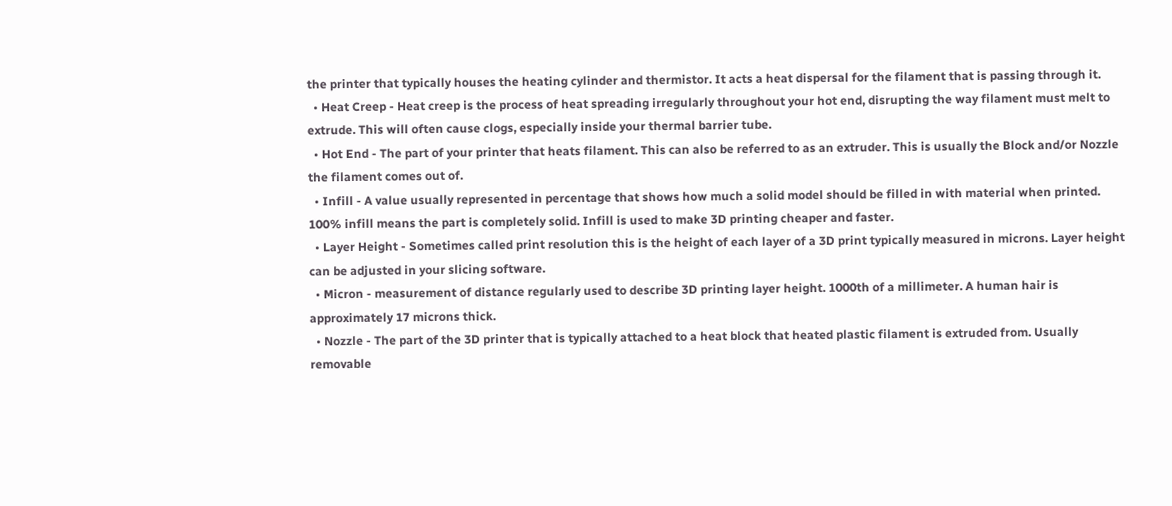the printer that typically houses the heating cylinder and thermistor. It acts a heat dispersal for the filament that is passing through it.
  • Heat Creep - Heat creep is the process of heat spreading irregularly throughout your hot end, disrupting the way filament must melt to extrude. This will often cause clogs, especially inside your thermal barrier tube.
  • Hot End - The part of your printer that heats filament. This can also be referred to as an extruder. This is usually the Block and/or Nozzle the filament comes out of.
  • Infill - A value usually represented in percentage that shows how much a solid model should be filled in with material when printed. 100% infill means the part is completely solid. Infill is used to make 3D printing cheaper and faster.
  • Layer Height - Sometimes called print resolution this is the height of each layer of a 3D print typically measured in microns. Layer height can be adjusted in your slicing software.
  • Micron - measurement of distance regularly used to describe 3D printing layer height. 1000th of a millimeter. A human hair is approximately 17 microns thick.
  • Nozzle - The part of the 3D printer that is typically attached to a heat block that heated plastic filament is extruded from. Usually removable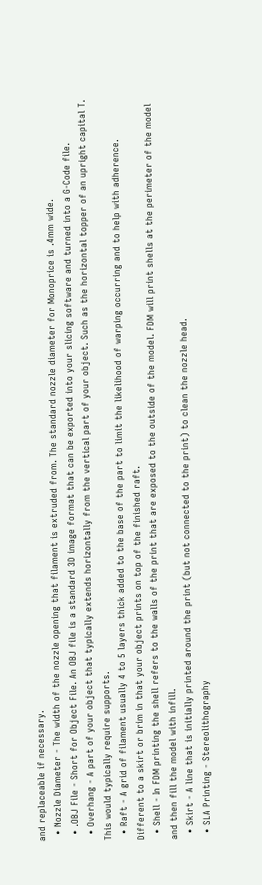and replaceable if necessary.
  • Nozzle Diameter - The width of the nozzle opening that filament is extruded from. The standard nozzle diameter for Monoprice is .4mm wide.
  • .OBJ File - Short for Object File. An OBJ file is a standard 3D image format that can be exported into your slicing software and turned into a G-Code file.
  • Overhang - A part of your object that typically extends horizontally from the vertical part of your object. Such as the horizontal topper of an upright capital T. This would typically require supports.
  • Raft - A grid of filament usually 4 to 5 layers thick added to the base of the part to limit the likelihood of warping occurring and to help with adherence. Different to a skirt or brim in that your object prints on top of the finished raft.
  • Shell - In FDM printing the shell refers to the walls of the print that are exposed to the outside of the model. FDM will print shells at the perimeter of the model and then fill the model with infill.
  • Skirt - A line that is initially printed around the print (but not connected to the print) to clean the nozzle head.
  • SLA Printing - Stereolithography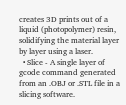creates 3D prints out of a liquid (photopolymer) resin, solidifying the material layer by layer using a laser.
  • Slice - A single layer of gcode command generated from an .OBJ or .STL file in a slicing software.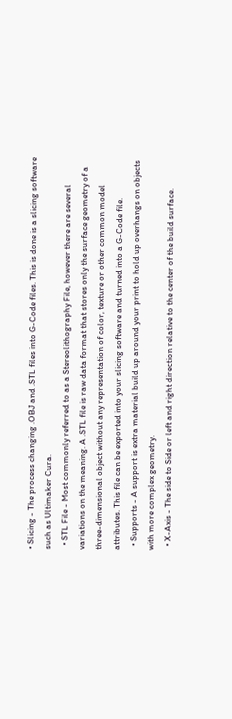• Slicing - The process changing .OBJ and .STL files into G-Code files. This is done is a slicing software such as Ultimaker Cura.
  • STL File - Most commonly referred to as a Stereolithography File, however there are several variations on the meaning. A .STL file is raw data format that stores only the surface geometry of a three-dimensional object without any representation of color, texture or other common model attributes. This file can be exported into your slicing software and turned into a G-Code file.
  • Supports - A support is extra material build up around your print to hold up overhangs on objects with more complex geometry.
  • X-Axis - The side to Side or left and right direction relative to the center of the build surface.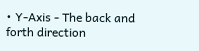• Y-Axis - The back and forth direction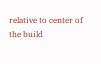relative to center of the build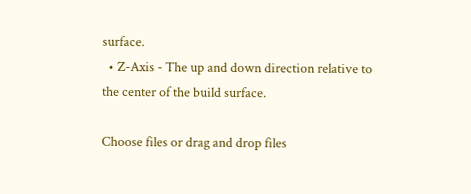surface.
  • Z-Axis - The up and down direction relative to the center of the build surface.

Choose files or drag and drop files